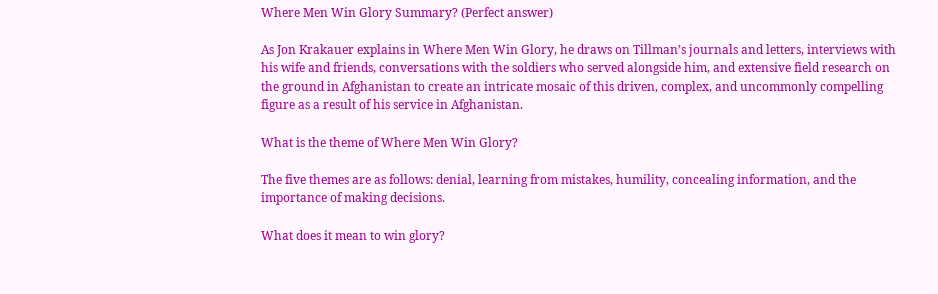Where Men Win Glory Summary? (Perfect answer)

As Jon Krakauer explains in Where Men Win Glory, he draws on Tillman’s journals and letters, interviews with his wife and friends, conversations with the soldiers who served alongside him, and extensive field research on the ground in Afghanistan to create an intricate mosaic of this driven, complex, and uncommonly compelling figure as a result of his service in Afghanistan.

What is the theme of Where Men Win Glory?

The five themes are as follows: denial, learning from mistakes, humility, concealing information, and the importance of making decisions.

What does it mean to win glory?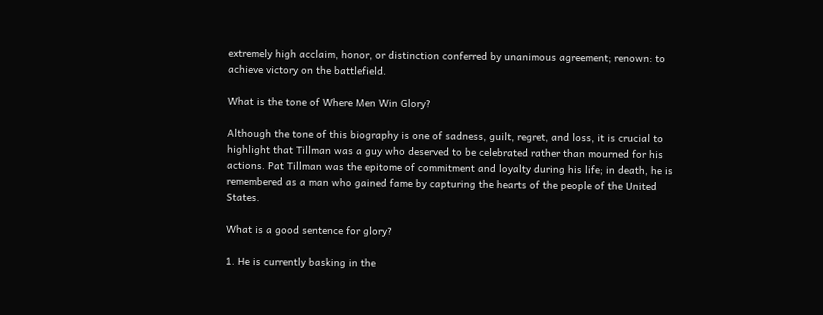extremely high acclaim, honor, or distinction conferred by unanimous agreement; renown: to achieve victory on the battlefield.

What is the tone of Where Men Win Glory?

Although the tone of this biography is one of sadness, guilt, regret, and loss, it is crucial to highlight that Tillman was a guy who deserved to be celebrated rather than mourned for his actions. Pat Tillman was the epitome of commitment and loyalty during his life; in death, he is remembered as a man who gained fame by capturing the hearts of the people of the United States.

What is a good sentence for glory?

1. He is currently basking in the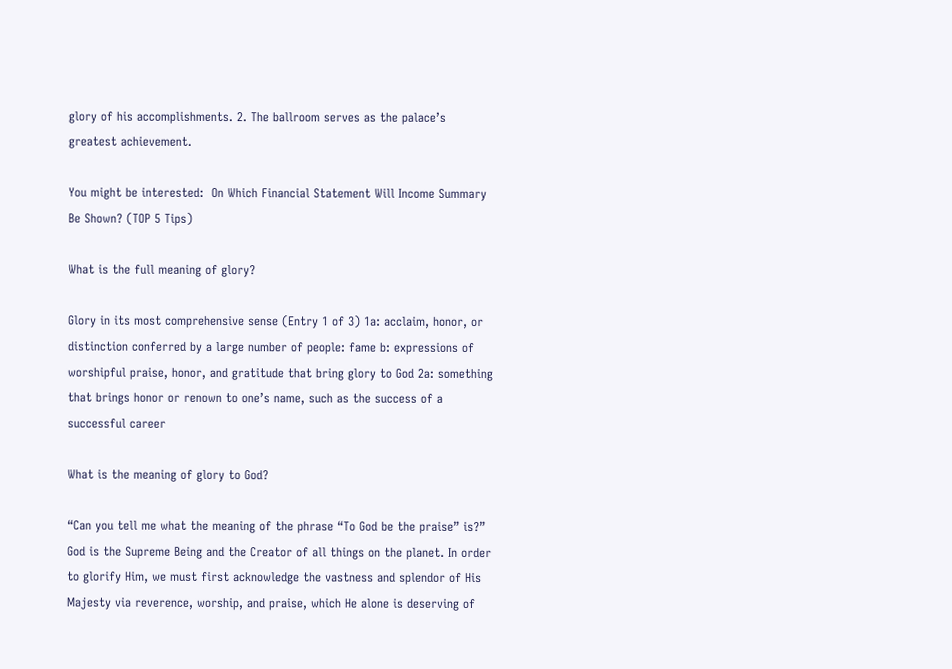glory of his accomplishments. 2. The ballroom serves as the palace’s greatest achievement.

You might be interested:  On Which Financial Statement Will Income Summary Be Shown? (TOP 5 Tips)

What is the full meaning of glory?

Glory in its most comprehensive sense (Entry 1 of 3) 1a: acclaim, honor, or distinction conferred by a large number of people: fame b: expressions of worshipful praise, honor, and gratitude that bring glory to God 2a: something that brings honor or renown to one’s name, such as the success of a successful career

What is the meaning of glory to God?

“Can you tell me what the meaning of the phrase “To God be the praise” is?” God is the Supreme Being and the Creator of all things on the planet. In order to glorify Him, we must first acknowledge the vastness and splendor of His Majesty via reverence, worship, and praise, which He alone is deserving of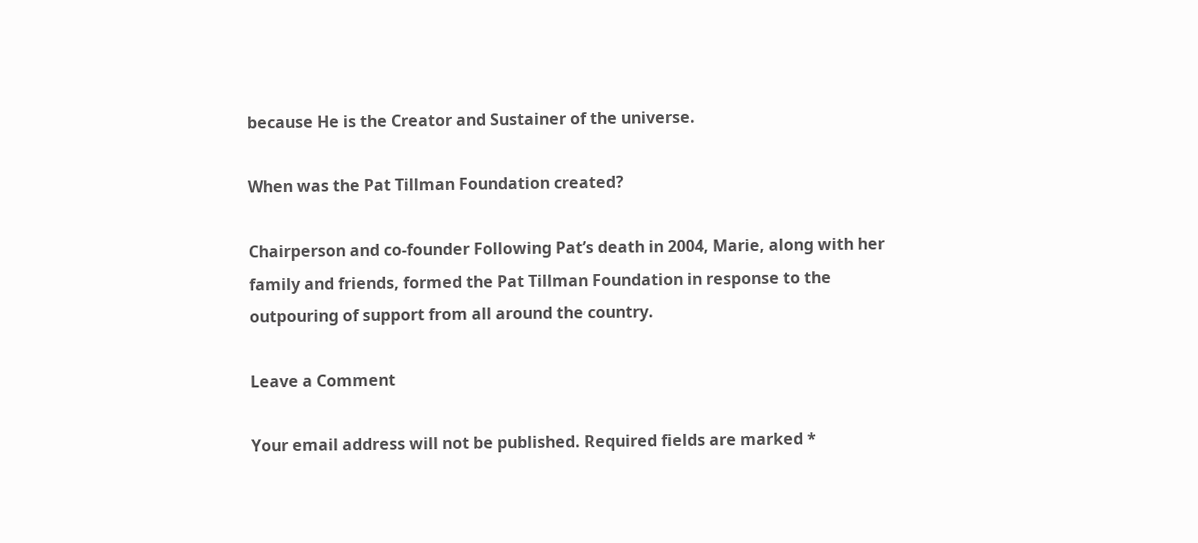because He is the Creator and Sustainer of the universe.

When was the Pat Tillman Foundation created?

Chairperson and co-founder Following Pat’s death in 2004, Marie, along with her family and friends, formed the Pat Tillman Foundation in response to the outpouring of support from all around the country.

Leave a Comment

Your email address will not be published. Required fields are marked *